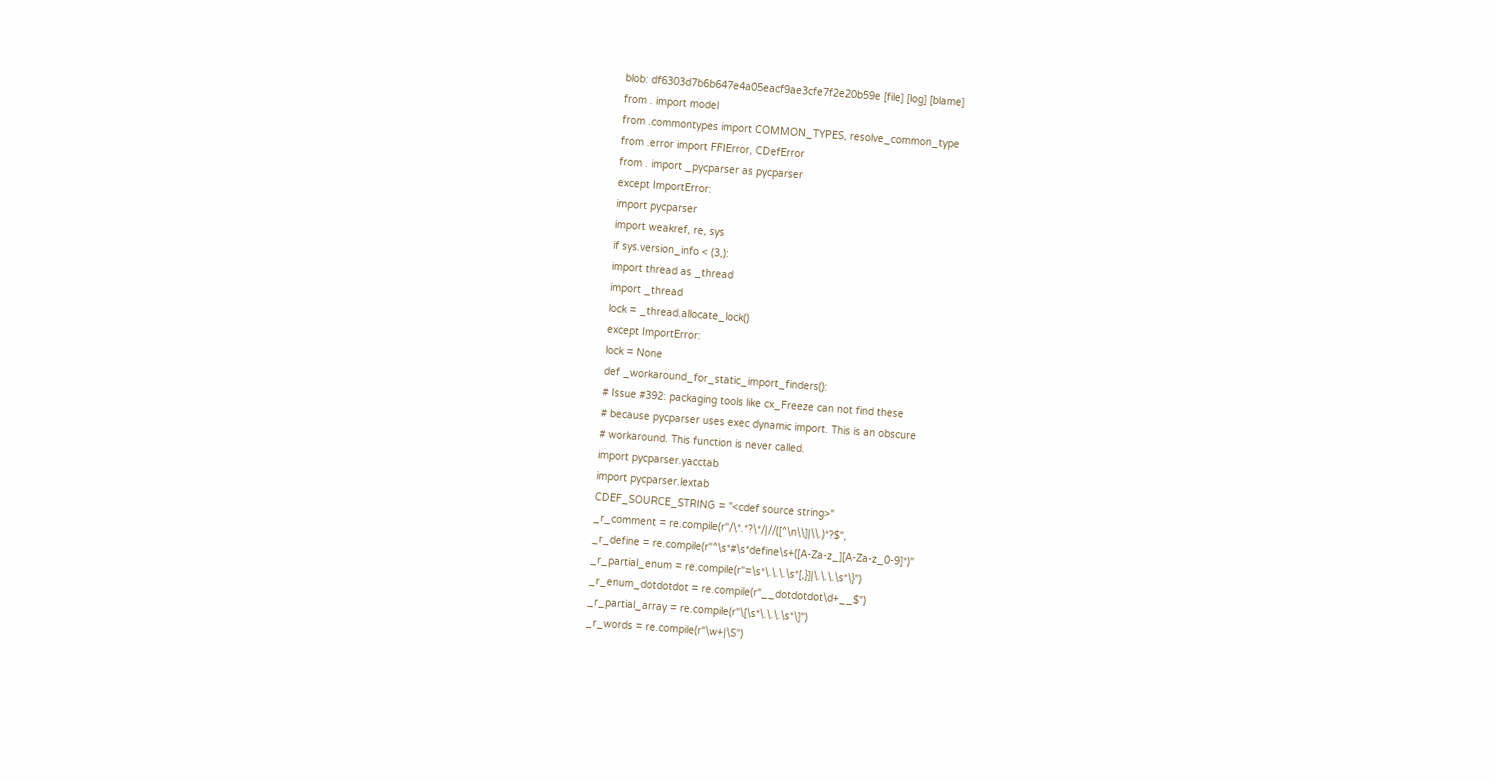blob: df6303d7b6b647e4a05eacf9ae3cfe7f2e20b59e [file] [log] [blame]
from . import model
from .commontypes import COMMON_TYPES, resolve_common_type
from .error import FFIError, CDefError
from . import _pycparser as pycparser
except ImportError:
import pycparser
import weakref, re, sys
if sys.version_info < (3,):
import thread as _thread
import _thread
lock = _thread.allocate_lock()
except ImportError:
lock = None
def _workaround_for_static_import_finders():
# Issue #392: packaging tools like cx_Freeze can not find these
# because pycparser uses exec dynamic import. This is an obscure
# workaround. This function is never called.
import pycparser.yacctab
import pycparser.lextab
CDEF_SOURCE_STRING = "<cdef source string>"
_r_comment = re.compile(r"/\*.*?\*/|//([^\n\\]|\\.)*?$",
_r_define = re.compile(r"^\s*#\s*define\s+([A-Za-z_][A-Za-z_0-9]*)"
_r_partial_enum = re.compile(r"=\s*\.\.\.\s*[,}]|\.\.\.\s*\}")
_r_enum_dotdotdot = re.compile(r"__dotdotdot\d+__$")
_r_partial_array = re.compile(r"\[\s*\.\.\.\s*\]")
_r_words = re.compile(r"\w+|\S")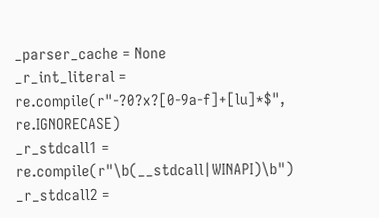_parser_cache = None
_r_int_literal = re.compile(r"-?0?x?[0-9a-f]+[lu]*$", re.IGNORECASE)
_r_stdcall1 = re.compile(r"\b(__stdcall|WINAPI)\b")
_r_stdcall2 =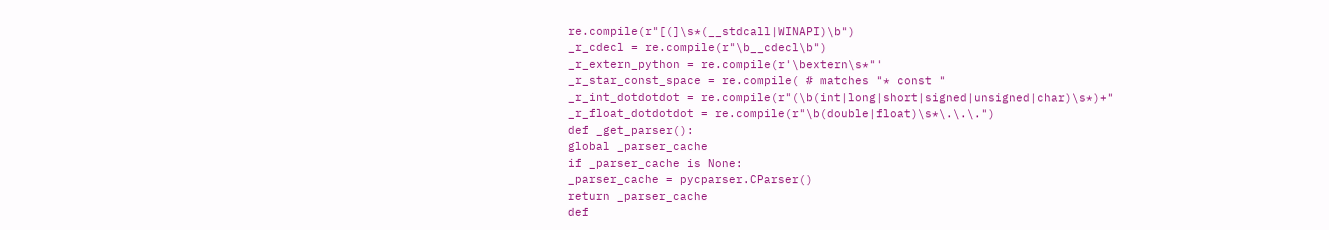re.compile(r"[(]\s*(__stdcall|WINAPI)\b")
_r_cdecl = re.compile(r"\b__cdecl\b")
_r_extern_python = re.compile(r'\bextern\s*"'
_r_star_const_space = re.compile( # matches "* const "
_r_int_dotdotdot = re.compile(r"(\b(int|long|short|signed|unsigned|char)\s*)+"
_r_float_dotdotdot = re.compile(r"\b(double|float)\s*\.\.\.")
def _get_parser():
global _parser_cache
if _parser_cache is None:
_parser_cache = pycparser.CParser()
return _parser_cache
def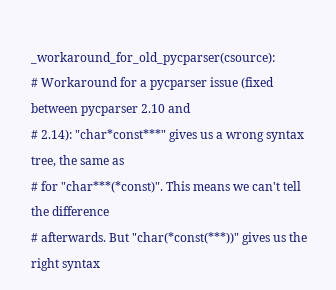_workaround_for_old_pycparser(csource):
# Workaround for a pycparser issue (fixed between pycparser 2.10 and
# 2.14): "char*const***" gives us a wrong syntax tree, the same as
# for "char***(*const)". This means we can't tell the difference
# afterwards. But "char(*const(***))" gives us the right syntax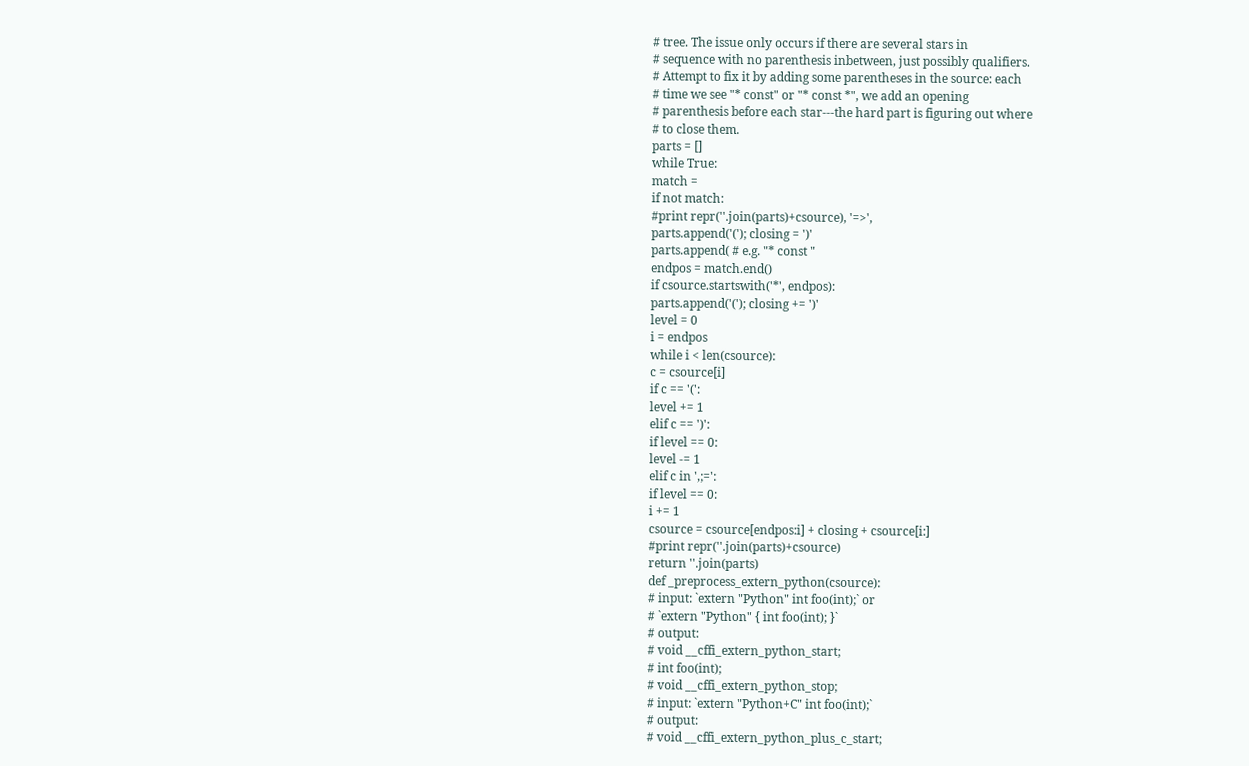# tree. The issue only occurs if there are several stars in
# sequence with no parenthesis inbetween, just possibly qualifiers.
# Attempt to fix it by adding some parentheses in the source: each
# time we see "* const" or "* const *", we add an opening
# parenthesis before each star---the hard part is figuring out where
# to close them.
parts = []
while True:
match =
if not match:
#print repr(''.join(parts)+csource), '=>',
parts.append('('); closing = ')'
parts.append( # e.g. "* const "
endpos = match.end()
if csource.startswith('*', endpos):
parts.append('('); closing += ')'
level = 0
i = endpos
while i < len(csource):
c = csource[i]
if c == '(':
level += 1
elif c == ')':
if level == 0:
level -= 1
elif c in ',;=':
if level == 0:
i += 1
csource = csource[endpos:i] + closing + csource[i:]
#print repr(''.join(parts)+csource)
return ''.join(parts)
def _preprocess_extern_python(csource):
# input: `extern "Python" int foo(int);` or
# `extern "Python" { int foo(int); }`
# output:
# void __cffi_extern_python_start;
# int foo(int);
# void __cffi_extern_python_stop;
# input: `extern "Python+C" int foo(int);`
# output:
# void __cffi_extern_python_plus_c_start;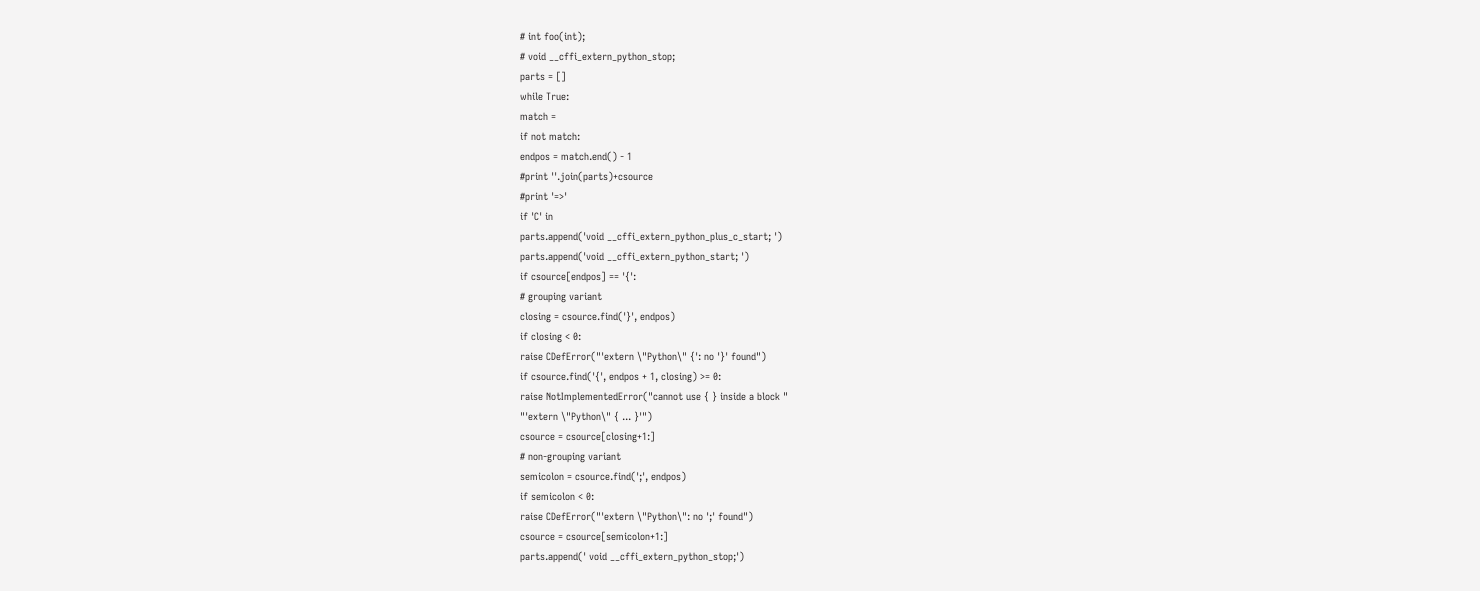# int foo(int);
# void __cffi_extern_python_stop;
parts = []
while True:
match =
if not match:
endpos = match.end() - 1
#print ''.join(parts)+csource
#print '=>'
if 'C' in
parts.append('void __cffi_extern_python_plus_c_start; ')
parts.append('void __cffi_extern_python_start; ')
if csource[endpos] == '{':
# grouping variant
closing = csource.find('}', endpos)
if closing < 0:
raise CDefError("'extern \"Python\" {': no '}' found")
if csource.find('{', endpos + 1, closing) >= 0:
raise NotImplementedError("cannot use { } inside a block "
"'extern \"Python\" { ... }'")
csource = csource[closing+1:]
# non-grouping variant
semicolon = csource.find(';', endpos)
if semicolon < 0:
raise CDefError("'extern \"Python\": no ';' found")
csource = csource[semicolon+1:]
parts.append(' void __cffi_extern_python_stop;')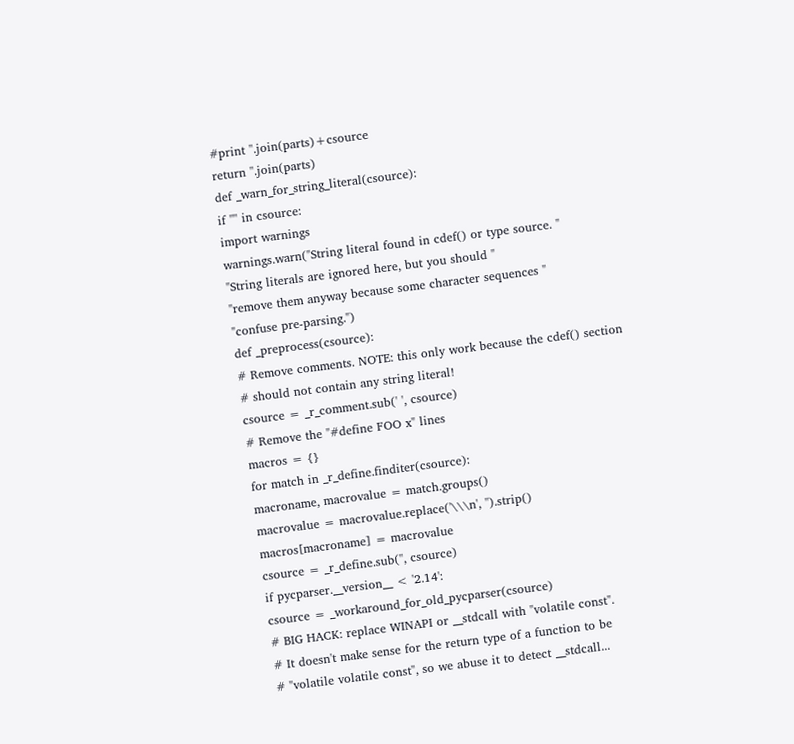#print ''.join(parts)+csource
return ''.join(parts)
def _warn_for_string_literal(csource):
if '"' in csource:
import warnings
warnings.warn("String literal found in cdef() or type source. "
"String literals are ignored here, but you should "
"remove them anyway because some character sequences "
"confuse pre-parsing.")
def _preprocess(csource):
# Remove comments. NOTE: this only work because the cdef() section
# should not contain any string literal!
csource = _r_comment.sub(' ', csource)
# Remove the "#define FOO x" lines
macros = {}
for match in _r_define.finditer(csource):
macroname, macrovalue = match.groups()
macrovalue = macrovalue.replace('\\\n', '').strip()
macros[macroname] = macrovalue
csource = _r_define.sub('', csource)
if pycparser.__version__ < '2.14':
csource = _workaround_for_old_pycparser(csource)
# BIG HACK: replace WINAPI or __stdcall with "volatile const".
# It doesn't make sense for the return type of a function to be
# "volatile volatile const", so we abuse it to detect __stdcall...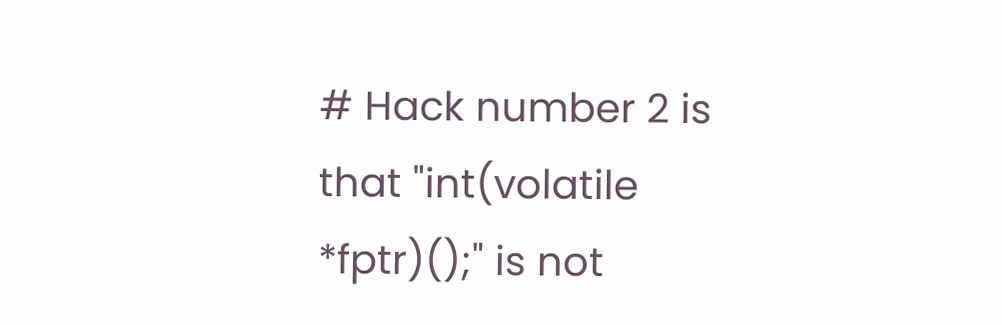# Hack number 2 is that "int(volatile *fptr)();" is not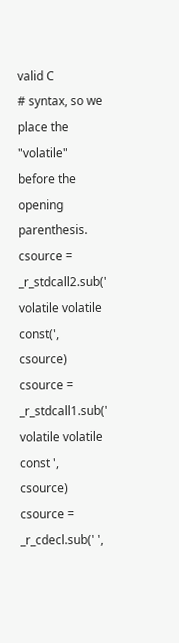valid C
# syntax, so we place the "volatile" before the opening parenthesis.
csource = _r_stdcall2.sub(' volatile volatile const(', csource)
csource = _r_stdcall1.sub(' volatile volatile const ', csource)
csource = _r_cdecl.sub(' ',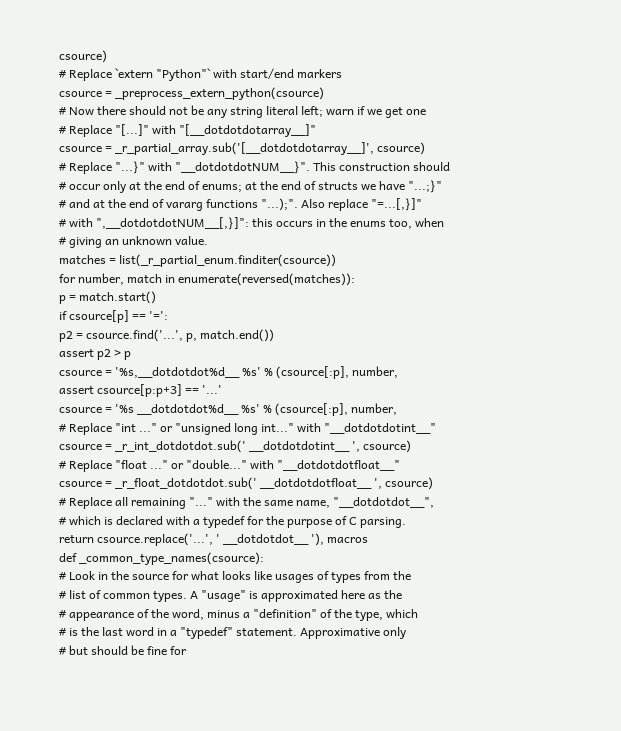csource)
# Replace `extern "Python"` with start/end markers
csource = _preprocess_extern_python(csource)
# Now there should not be any string literal left; warn if we get one
# Replace "[...]" with "[__dotdotdotarray__]"
csource = _r_partial_array.sub('[__dotdotdotarray__]', csource)
# Replace "...}" with "__dotdotdotNUM__}". This construction should
# occur only at the end of enums; at the end of structs we have "...;}"
# and at the end of vararg functions "...);". Also replace "=...[,}]"
# with ",__dotdotdotNUM__[,}]": this occurs in the enums too, when
# giving an unknown value.
matches = list(_r_partial_enum.finditer(csource))
for number, match in enumerate(reversed(matches)):
p = match.start()
if csource[p] == '=':
p2 = csource.find('...', p, match.end())
assert p2 > p
csource = '%s,__dotdotdot%d__ %s' % (csource[:p], number,
assert csource[p:p+3] == '...'
csource = '%s __dotdotdot%d__ %s' % (csource[:p], number,
# Replace "int ..." or "unsigned long int..." with "__dotdotdotint__"
csource = _r_int_dotdotdot.sub(' __dotdotdotint__ ', csource)
# Replace "float ..." or "double..." with "__dotdotdotfloat__"
csource = _r_float_dotdotdot.sub(' __dotdotdotfloat__ ', csource)
# Replace all remaining "..." with the same name, "__dotdotdot__",
# which is declared with a typedef for the purpose of C parsing.
return csource.replace('...', ' __dotdotdot__ '), macros
def _common_type_names(csource):
# Look in the source for what looks like usages of types from the
# list of common types. A "usage" is approximated here as the
# appearance of the word, minus a "definition" of the type, which
# is the last word in a "typedef" statement. Approximative only
# but should be fine for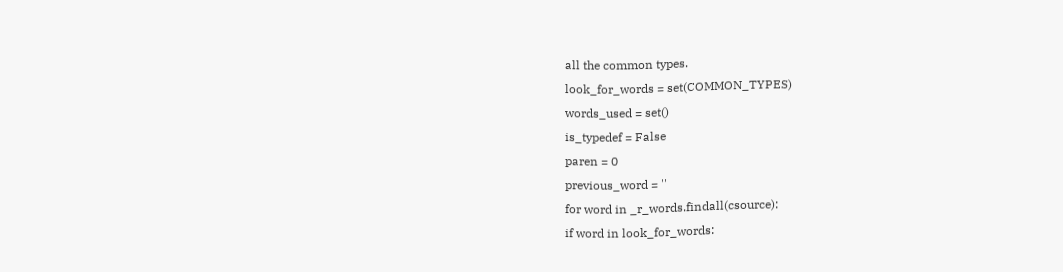all the common types.
look_for_words = set(COMMON_TYPES)
words_used = set()
is_typedef = False
paren = 0
previous_word = ''
for word in _r_words.findall(csource):
if word in look_for_words: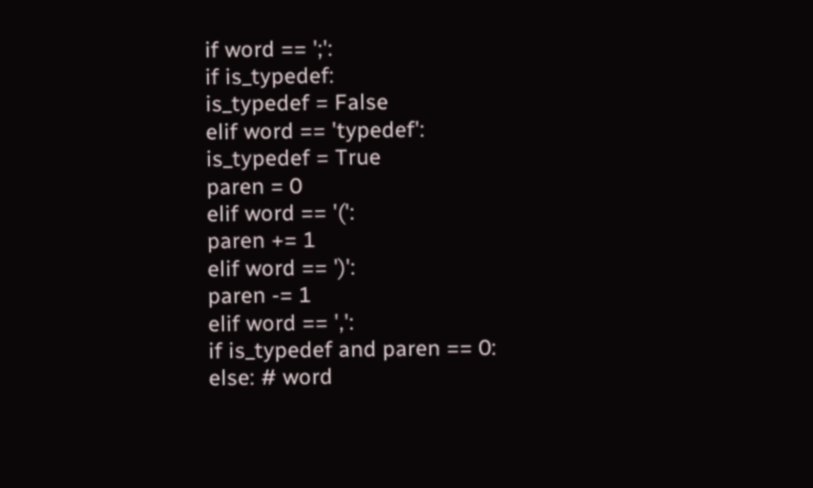if word == ';':
if is_typedef:
is_typedef = False
elif word == 'typedef':
is_typedef = True
paren = 0
elif word == '(':
paren += 1
elif word == ')':
paren -= 1
elif word == ',':
if is_typedef and paren == 0:
else: # word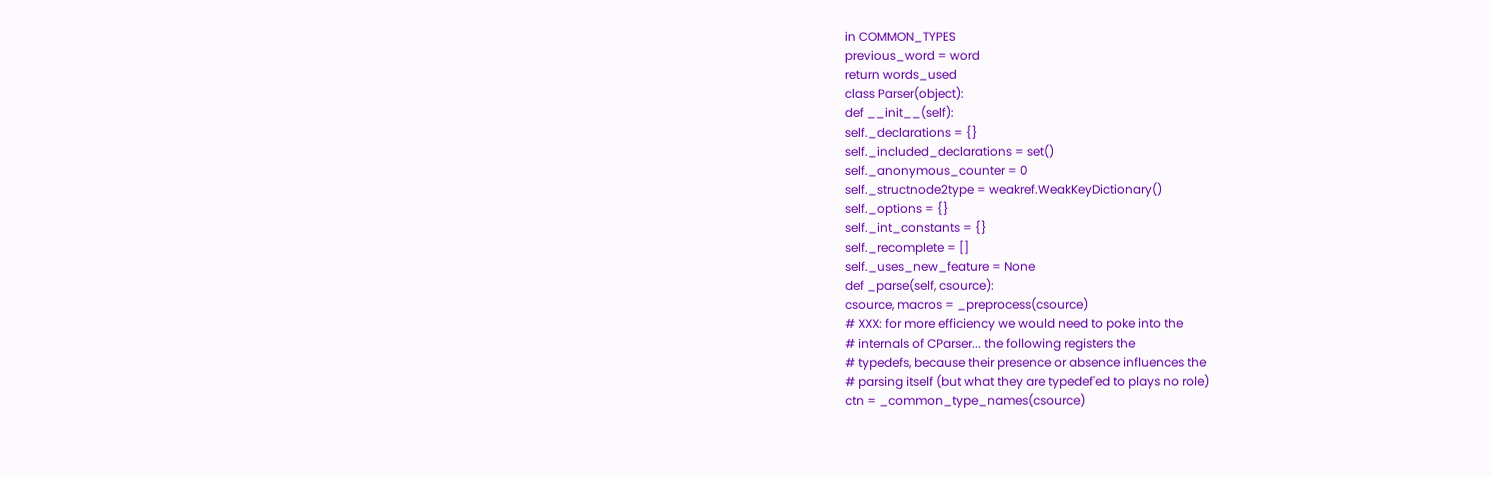in COMMON_TYPES
previous_word = word
return words_used
class Parser(object):
def __init__(self):
self._declarations = {}
self._included_declarations = set()
self._anonymous_counter = 0
self._structnode2type = weakref.WeakKeyDictionary()
self._options = {}
self._int_constants = {}
self._recomplete = []
self._uses_new_feature = None
def _parse(self, csource):
csource, macros = _preprocess(csource)
# XXX: for more efficiency we would need to poke into the
# internals of CParser... the following registers the
# typedefs, because their presence or absence influences the
# parsing itself (but what they are typedef'ed to plays no role)
ctn = _common_type_names(csource)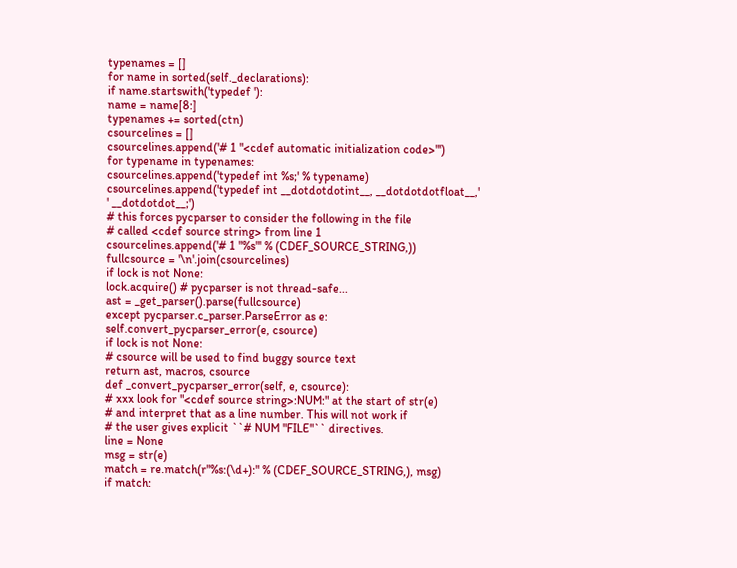typenames = []
for name in sorted(self._declarations):
if name.startswith('typedef '):
name = name[8:]
typenames += sorted(ctn)
csourcelines = []
csourcelines.append('# 1 "<cdef automatic initialization code>"')
for typename in typenames:
csourcelines.append('typedef int %s;' % typename)
csourcelines.append('typedef int __dotdotdotint__, __dotdotdotfloat__,'
' __dotdotdot__;')
# this forces pycparser to consider the following in the file
# called <cdef source string> from line 1
csourcelines.append('# 1 "%s"' % (CDEF_SOURCE_STRING,))
fullcsource = '\n'.join(csourcelines)
if lock is not None:
lock.acquire() # pycparser is not thread-safe...
ast = _get_parser().parse(fullcsource)
except pycparser.c_parser.ParseError as e:
self.convert_pycparser_error(e, csource)
if lock is not None:
# csource will be used to find buggy source text
return ast, macros, csource
def _convert_pycparser_error(self, e, csource):
# xxx look for "<cdef source string>:NUM:" at the start of str(e)
# and interpret that as a line number. This will not work if
# the user gives explicit ``# NUM "FILE"`` directives.
line = None
msg = str(e)
match = re.match(r"%s:(\d+):" % (CDEF_SOURCE_STRING,), msg)
if match: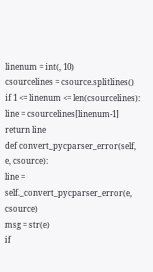linenum = int(, 10)
csourcelines = csource.splitlines()
if 1 <= linenum <= len(csourcelines):
line = csourcelines[linenum-1]
return line
def convert_pycparser_error(self, e, csource):
line = self._convert_pycparser_error(e, csource)
msg = str(e)
if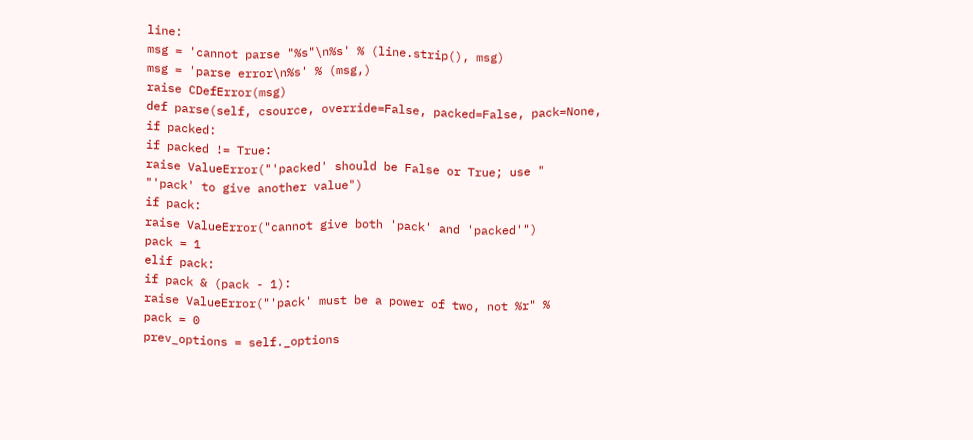line:
msg = 'cannot parse "%s"\n%s' % (line.strip(), msg)
msg = 'parse error\n%s' % (msg,)
raise CDefError(msg)
def parse(self, csource, override=False, packed=False, pack=None,
if packed:
if packed != True:
raise ValueError("'packed' should be False or True; use "
"'pack' to give another value")
if pack:
raise ValueError("cannot give both 'pack' and 'packed'")
pack = 1
elif pack:
if pack & (pack - 1):
raise ValueError("'pack' must be a power of two, not %r" %
pack = 0
prev_options = self._options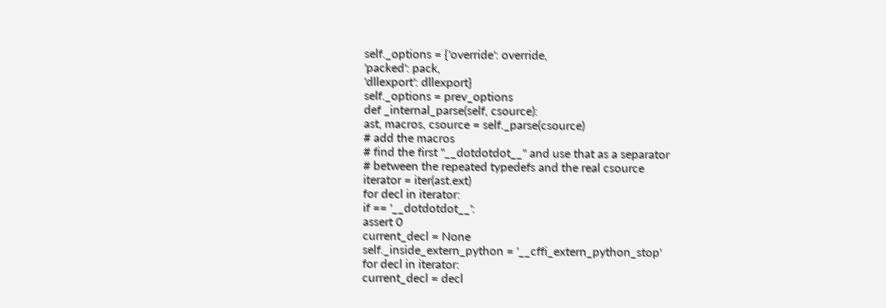self._options = {'override': override,
'packed': pack,
'dllexport': dllexport}
self._options = prev_options
def _internal_parse(self, csource):
ast, macros, csource = self._parse(csource)
# add the macros
# find the first "__dotdotdot__" and use that as a separator
# between the repeated typedefs and the real csource
iterator = iter(ast.ext)
for decl in iterator:
if == '__dotdotdot__':
assert 0
current_decl = None
self._inside_extern_python = '__cffi_extern_python_stop'
for decl in iterator:
current_decl = decl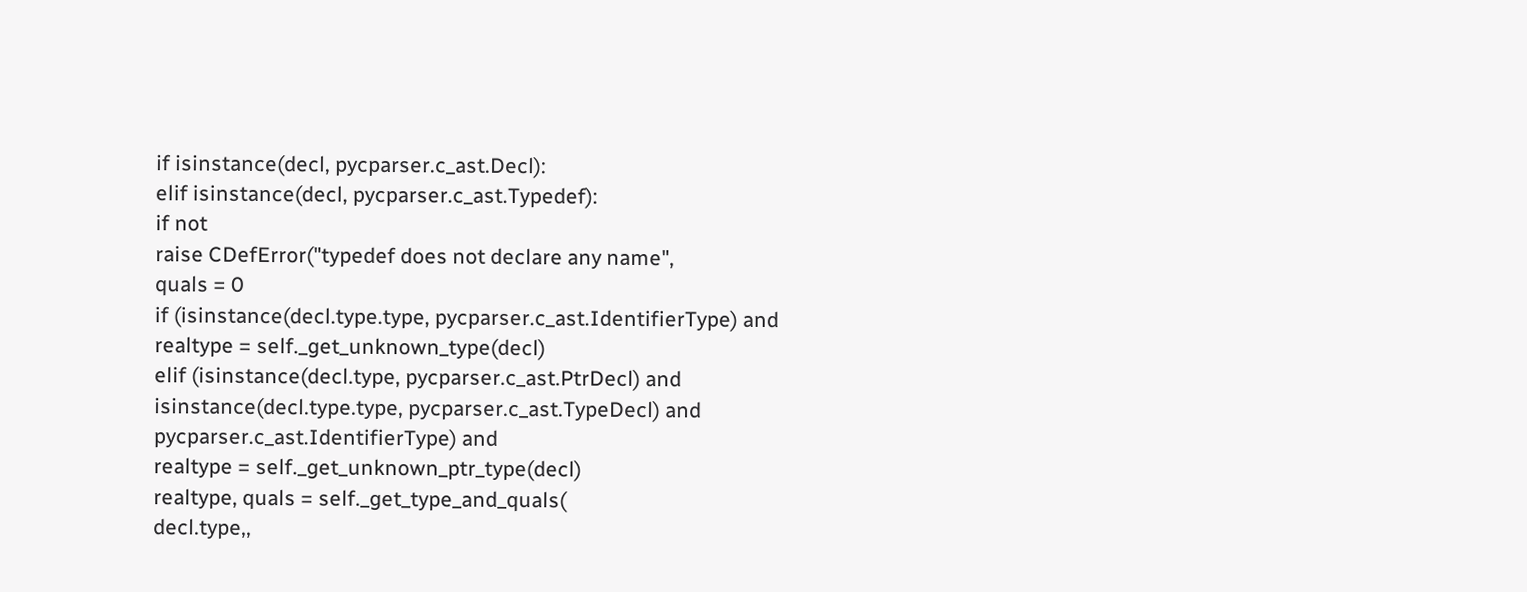if isinstance(decl, pycparser.c_ast.Decl):
elif isinstance(decl, pycparser.c_ast.Typedef):
if not
raise CDefError("typedef does not declare any name",
quals = 0
if (isinstance(decl.type.type, pycparser.c_ast.IdentifierType) and
realtype = self._get_unknown_type(decl)
elif (isinstance(decl.type, pycparser.c_ast.PtrDecl) and
isinstance(decl.type.type, pycparser.c_ast.TypeDecl) and
pycparser.c_ast.IdentifierType) and
realtype = self._get_unknown_ptr_type(decl)
realtype, quals = self._get_type_and_quals(
decl.type,,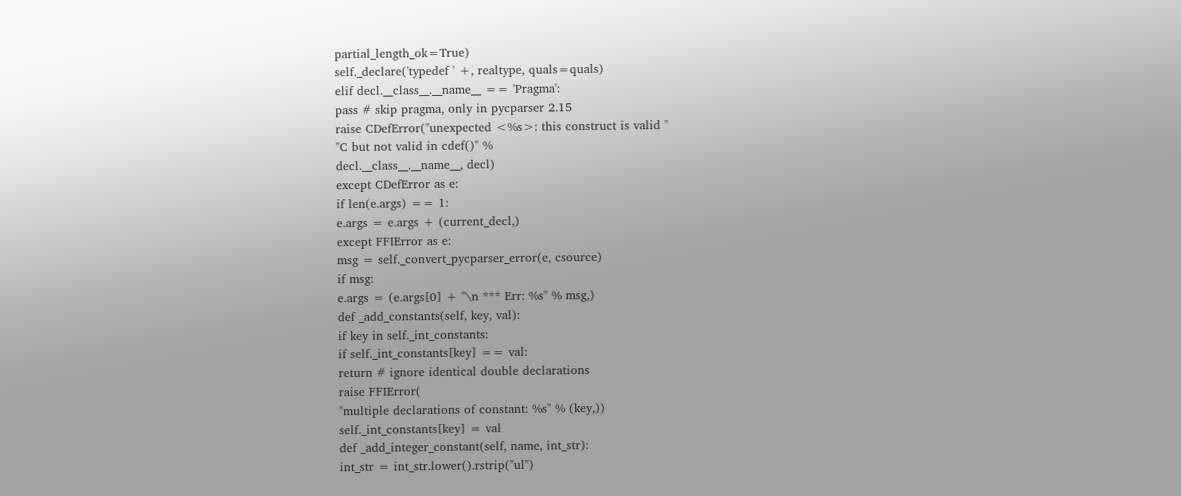partial_length_ok=True)
self._declare('typedef ' +, realtype, quals=quals)
elif decl.__class__.__name__ == 'Pragma':
pass # skip pragma, only in pycparser 2.15
raise CDefError("unexpected <%s>: this construct is valid "
"C but not valid in cdef()" %
decl.__class__.__name__, decl)
except CDefError as e:
if len(e.args) == 1:
e.args = e.args + (current_decl,)
except FFIError as e:
msg = self._convert_pycparser_error(e, csource)
if msg:
e.args = (e.args[0] + "\n *** Err: %s" % msg,)
def _add_constants(self, key, val):
if key in self._int_constants:
if self._int_constants[key] == val:
return # ignore identical double declarations
raise FFIError(
"multiple declarations of constant: %s" % (key,))
self._int_constants[key] = val
def _add_integer_constant(self, name, int_str):
int_str = int_str.lower().rstrip("ul")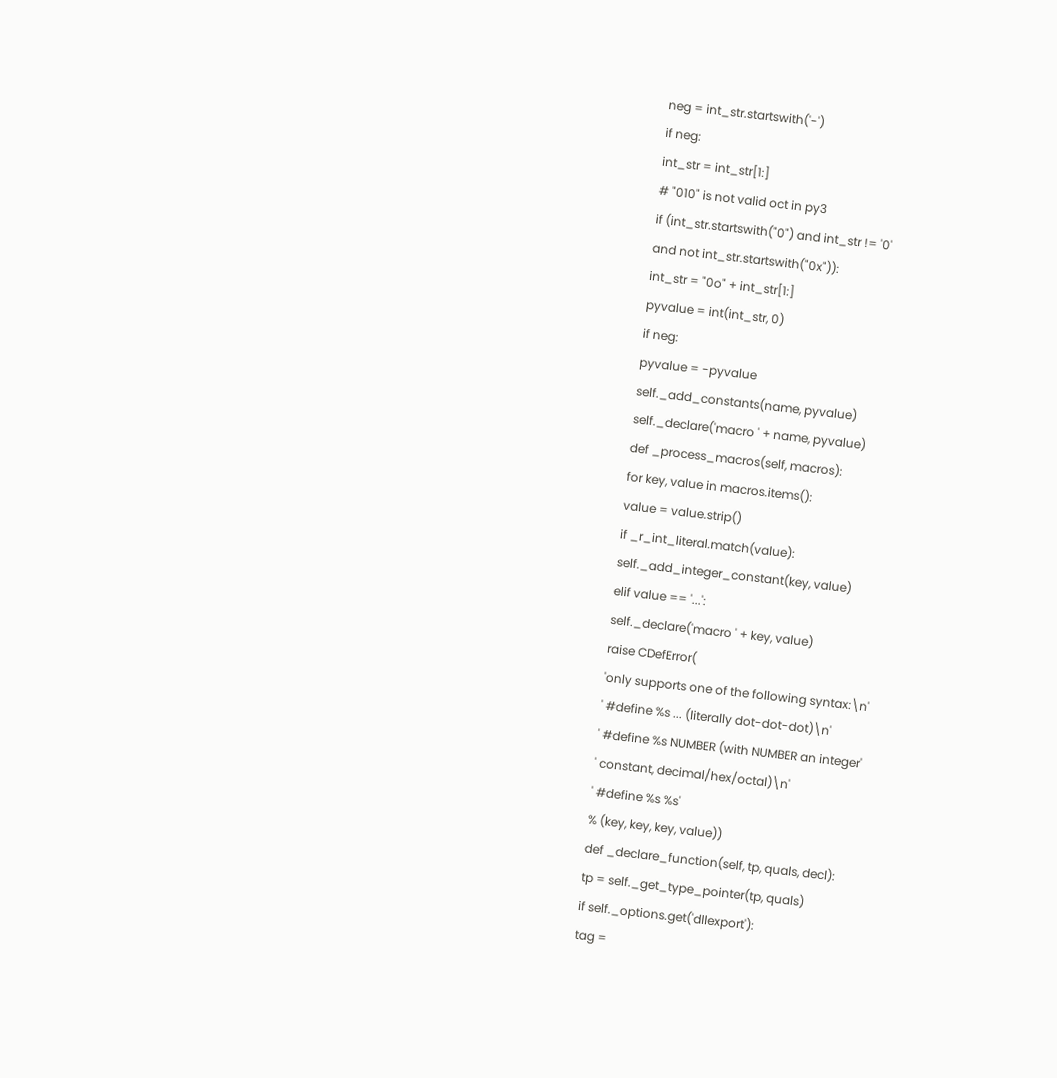neg = int_str.startswith('-')
if neg:
int_str = int_str[1:]
# "010" is not valid oct in py3
if (int_str.startswith("0") and int_str != '0'
and not int_str.startswith("0x")):
int_str = "0o" + int_str[1:]
pyvalue = int(int_str, 0)
if neg:
pyvalue = -pyvalue
self._add_constants(name, pyvalue)
self._declare('macro ' + name, pyvalue)
def _process_macros(self, macros):
for key, value in macros.items():
value = value.strip()
if _r_int_literal.match(value):
self._add_integer_constant(key, value)
elif value == '...':
self._declare('macro ' + key, value)
raise CDefError(
'only supports one of the following syntax:\n'
' #define %s ... (literally dot-dot-dot)\n'
' #define %s NUMBER (with NUMBER an integer'
' constant, decimal/hex/octal)\n'
' #define %s %s'
% (key, key, key, value))
def _declare_function(self, tp, quals, decl):
tp = self._get_type_pointer(tp, quals)
if self._options.get('dllexport'):
tag =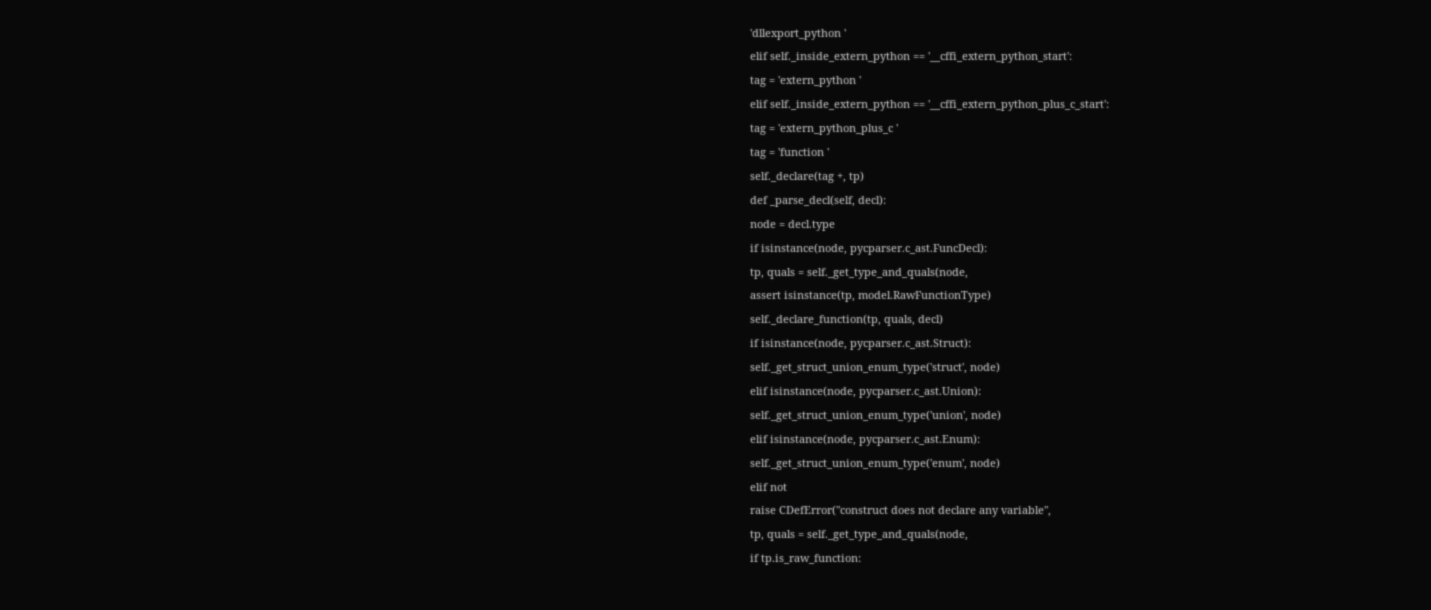'dllexport_python '
elif self._inside_extern_python == '__cffi_extern_python_start':
tag = 'extern_python '
elif self._inside_extern_python == '__cffi_extern_python_plus_c_start':
tag = 'extern_python_plus_c '
tag = 'function '
self._declare(tag +, tp)
def _parse_decl(self, decl):
node = decl.type
if isinstance(node, pycparser.c_ast.FuncDecl):
tp, quals = self._get_type_and_quals(node,
assert isinstance(tp, model.RawFunctionType)
self._declare_function(tp, quals, decl)
if isinstance(node, pycparser.c_ast.Struct):
self._get_struct_union_enum_type('struct', node)
elif isinstance(node, pycparser.c_ast.Union):
self._get_struct_union_enum_type('union', node)
elif isinstance(node, pycparser.c_ast.Enum):
self._get_struct_union_enum_type('enum', node)
elif not
raise CDefError("construct does not declare any variable",
tp, quals = self._get_type_and_quals(node,
if tp.is_raw_function: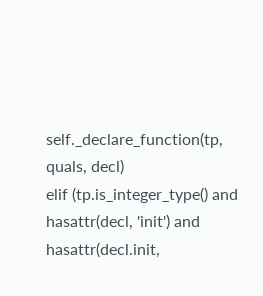self._declare_function(tp, quals, decl)
elif (tp.is_integer_type() and
hasattr(decl, 'init') and
hasattr(decl.init,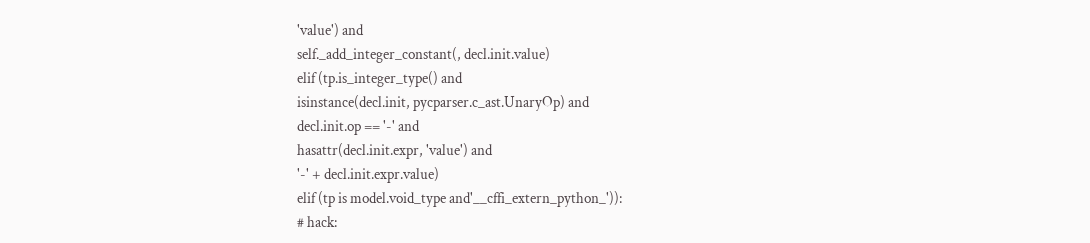'value') and
self._add_integer_constant(, decl.init.value)
elif (tp.is_integer_type() and
isinstance(decl.init, pycparser.c_ast.UnaryOp) and
decl.init.op == '-' and
hasattr(decl.init.expr, 'value') and
'-' + decl.init.expr.value)
elif (tp is model.void_type and'__cffi_extern_python_')):
# hack: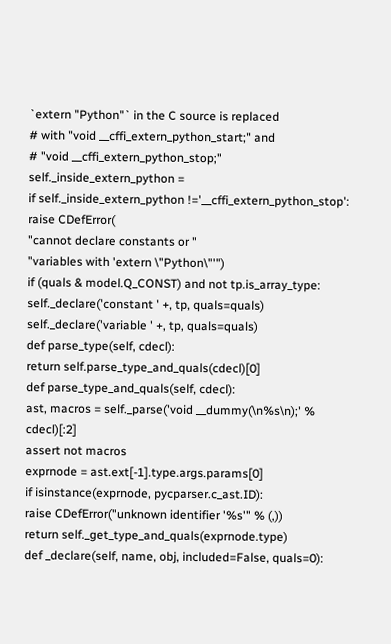`extern "Python"` in the C source is replaced
# with "void __cffi_extern_python_start;" and
# "void __cffi_extern_python_stop;"
self._inside_extern_python =
if self._inside_extern_python !='__cffi_extern_python_stop':
raise CDefError(
"cannot declare constants or "
"variables with 'extern \"Python\"'")
if (quals & model.Q_CONST) and not tp.is_array_type:
self._declare('constant ' +, tp, quals=quals)
self._declare('variable ' +, tp, quals=quals)
def parse_type(self, cdecl):
return self.parse_type_and_quals(cdecl)[0]
def parse_type_and_quals(self, cdecl):
ast, macros = self._parse('void __dummy(\n%s\n);' % cdecl)[:2]
assert not macros
exprnode = ast.ext[-1].type.args.params[0]
if isinstance(exprnode, pycparser.c_ast.ID):
raise CDefError("unknown identifier '%s'" % (,))
return self._get_type_and_quals(exprnode.type)
def _declare(self, name, obj, included=False, quals=0):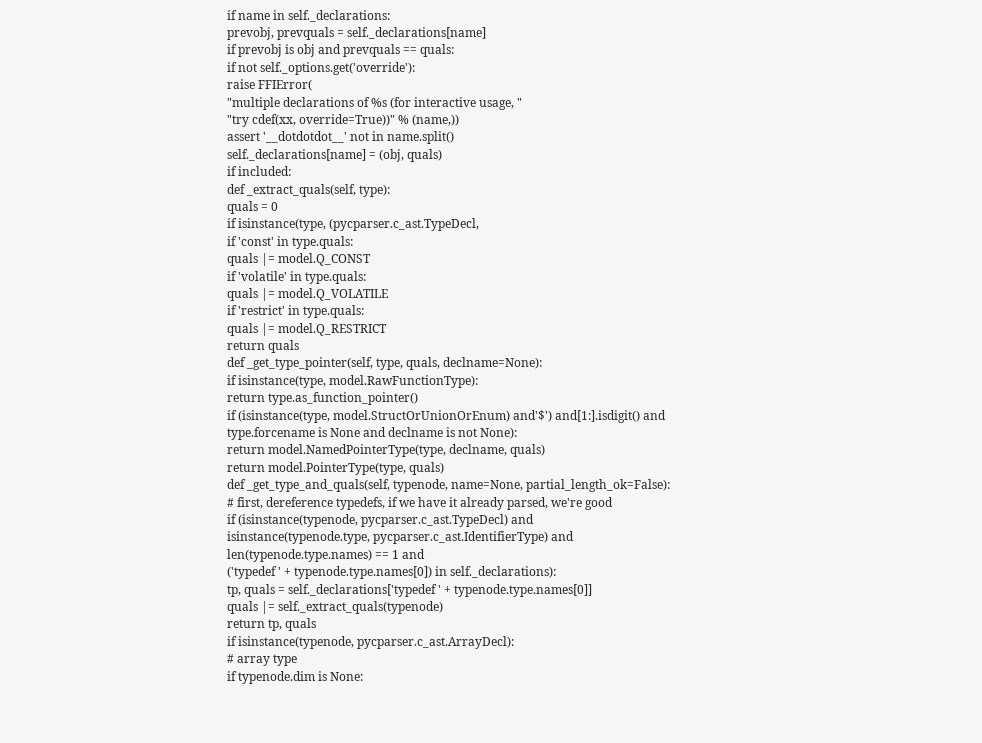if name in self._declarations:
prevobj, prevquals = self._declarations[name]
if prevobj is obj and prevquals == quals:
if not self._options.get('override'):
raise FFIError(
"multiple declarations of %s (for interactive usage, "
"try cdef(xx, override=True))" % (name,))
assert '__dotdotdot__' not in name.split()
self._declarations[name] = (obj, quals)
if included:
def _extract_quals(self, type):
quals = 0
if isinstance(type, (pycparser.c_ast.TypeDecl,
if 'const' in type.quals:
quals |= model.Q_CONST
if 'volatile' in type.quals:
quals |= model.Q_VOLATILE
if 'restrict' in type.quals:
quals |= model.Q_RESTRICT
return quals
def _get_type_pointer(self, type, quals, declname=None):
if isinstance(type, model.RawFunctionType):
return type.as_function_pointer()
if (isinstance(type, model.StructOrUnionOrEnum) and'$') and[1:].isdigit() and
type.forcename is None and declname is not None):
return model.NamedPointerType(type, declname, quals)
return model.PointerType(type, quals)
def _get_type_and_quals(self, typenode, name=None, partial_length_ok=False):
# first, dereference typedefs, if we have it already parsed, we're good
if (isinstance(typenode, pycparser.c_ast.TypeDecl) and
isinstance(typenode.type, pycparser.c_ast.IdentifierType) and
len(typenode.type.names) == 1 and
('typedef ' + typenode.type.names[0]) in self._declarations):
tp, quals = self._declarations['typedef ' + typenode.type.names[0]]
quals |= self._extract_quals(typenode)
return tp, quals
if isinstance(typenode, pycparser.c_ast.ArrayDecl):
# array type
if typenode.dim is None: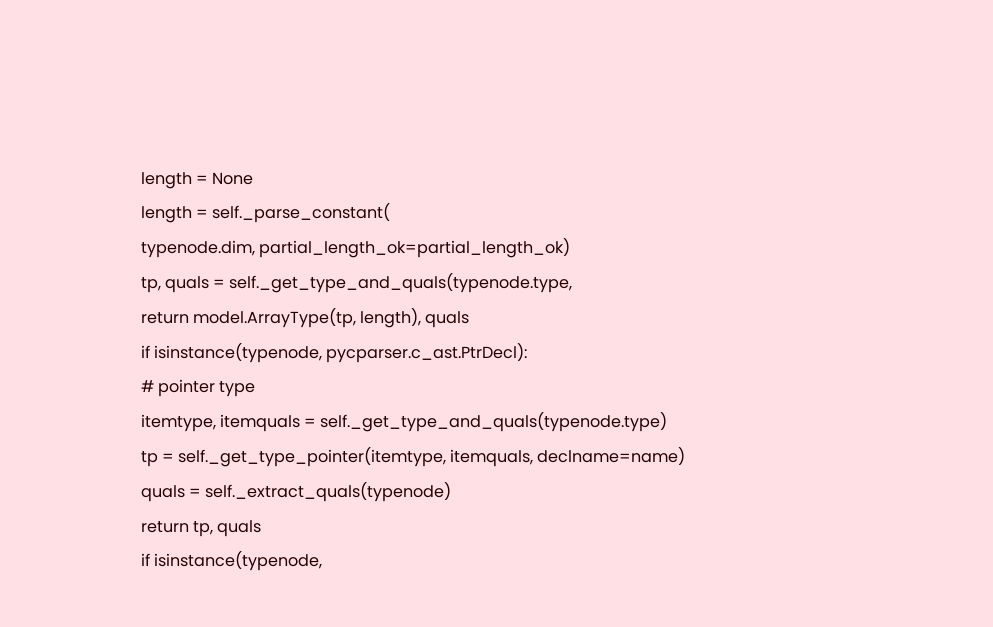length = None
length = self._parse_constant(
typenode.dim, partial_length_ok=partial_length_ok)
tp, quals = self._get_type_and_quals(typenode.type,
return model.ArrayType(tp, length), quals
if isinstance(typenode, pycparser.c_ast.PtrDecl):
# pointer type
itemtype, itemquals = self._get_type_and_quals(typenode.type)
tp = self._get_type_pointer(itemtype, itemquals, declname=name)
quals = self._extract_quals(typenode)
return tp, quals
if isinstance(typenode,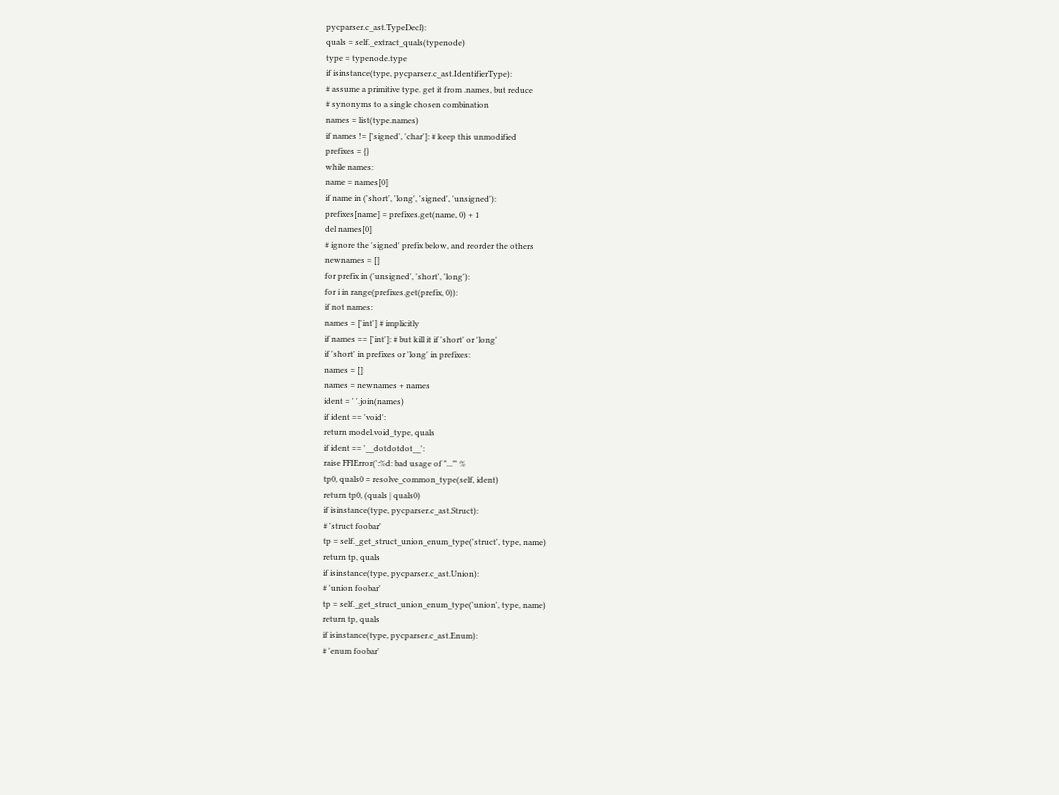pycparser.c_ast.TypeDecl):
quals = self._extract_quals(typenode)
type = typenode.type
if isinstance(type, pycparser.c_ast.IdentifierType):
# assume a primitive type. get it from .names, but reduce
# synonyms to a single chosen combination
names = list(type.names)
if names != ['signed', 'char']: # keep this unmodified
prefixes = {}
while names:
name = names[0]
if name in ('short', 'long', 'signed', 'unsigned'):
prefixes[name] = prefixes.get(name, 0) + 1
del names[0]
# ignore the 'signed' prefix below, and reorder the others
newnames = []
for prefix in ('unsigned', 'short', 'long'):
for i in range(prefixes.get(prefix, 0)):
if not names:
names = ['int'] # implicitly
if names == ['int']: # but kill it if 'short' or 'long'
if 'short' in prefixes or 'long' in prefixes:
names = []
names = newnames + names
ident = ' '.join(names)
if ident == 'void':
return model.void_type, quals
if ident == '__dotdotdot__':
raise FFIError(':%d: bad usage of "..."' %
tp0, quals0 = resolve_common_type(self, ident)
return tp0, (quals | quals0)
if isinstance(type, pycparser.c_ast.Struct):
# 'struct foobar'
tp = self._get_struct_union_enum_type('struct', type, name)
return tp, quals
if isinstance(type, pycparser.c_ast.Union):
# 'union foobar'
tp = self._get_struct_union_enum_type('union', type, name)
return tp, quals
if isinstance(type, pycparser.c_ast.Enum):
# 'enum foobar'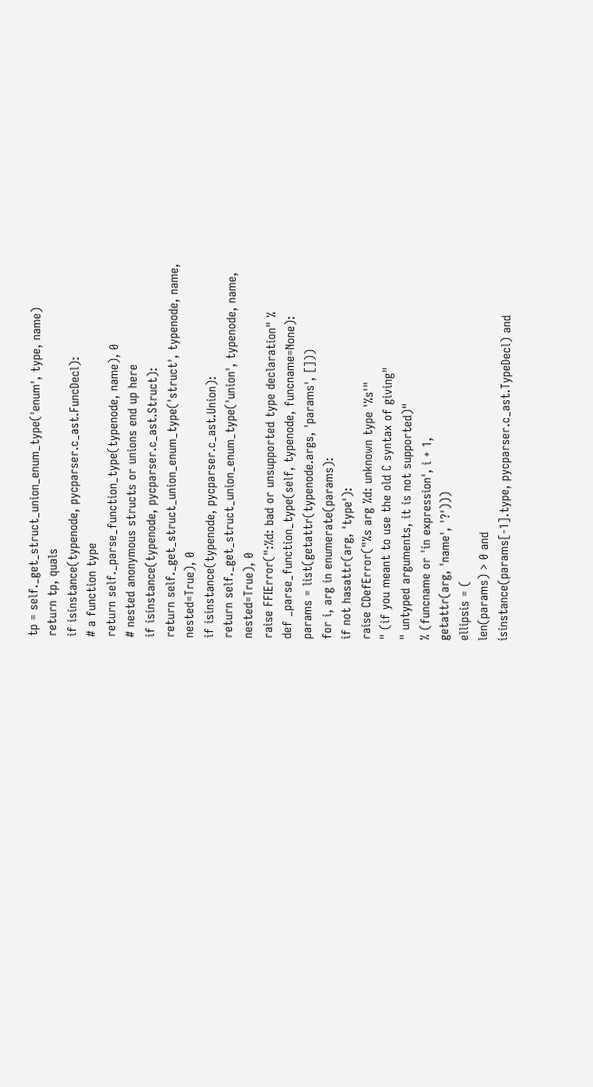tp = self._get_struct_union_enum_type('enum', type, name)
return tp, quals
if isinstance(typenode, pycparser.c_ast.FuncDecl):
# a function type
return self._parse_function_type(typenode, name), 0
# nested anonymous structs or unions end up here
if isinstance(typenode, pycparser.c_ast.Struct):
return self._get_struct_union_enum_type('struct', typenode, name,
nested=True), 0
if isinstance(typenode, pycparser.c_ast.Union):
return self._get_struct_union_enum_type('union', typenode, name,
nested=True), 0
raise FFIError(":%d: bad or unsupported type declaration" %
def _parse_function_type(self, typenode, funcname=None):
params = list(getattr(typenode.args, 'params', []))
for i, arg in enumerate(params):
if not hasattr(arg, 'type'):
raise CDefError("%s arg %d: unknown type '%s'"
" (if you meant to use the old C syntax of giving"
" untyped arguments, it is not supported)"
% (funcname or 'in expression', i + 1,
getattr(arg, 'name', '?')))
ellipsis = (
len(params) > 0 and
isinstance(params[-1].type, pycparser.c_ast.TypeDecl) and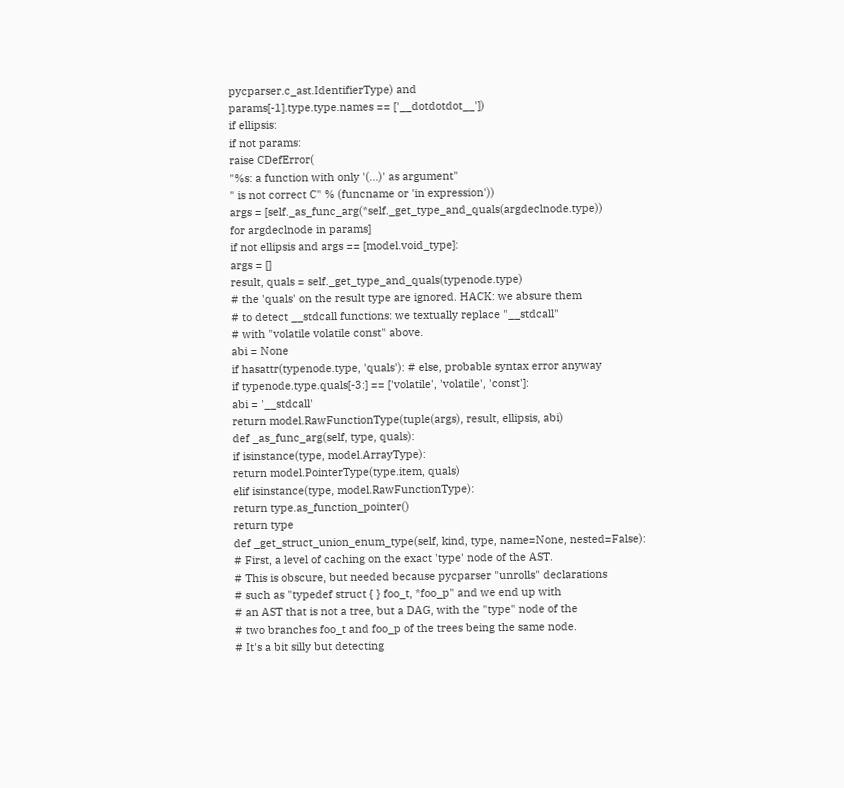pycparser.c_ast.IdentifierType) and
params[-1].type.type.names == ['__dotdotdot__'])
if ellipsis:
if not params:
raise CDefError(
"%s: a function with only '(...)' as argument"
" is not correct C" % (funcname or 'in expression'))
args = [self._as_func_arg(*self._get_type_and_quals(argdeclnode.type))
for argdeclnode in params]
if not ellipsis and args == [model.void_type]:
args = []
result, quals = self._get_type_and_quals(typenode.type)
# the 'quals' on the result type are ignored. HACK: we absure them
# to detect __stdcall functions: we textually replace "__stdcall"
# with "volatile volatile const" above.
abi = None
if hasattr(typenode.type, 'quals'): # else, probable syntax error anyway
if typenode.type.quals[-3:] == ['volatile', 'volatile', 'const']:
abi = '__stdcall'
return model.RawFunctionType(tuple(args), result, ellipsis, abi)
def _as_func_arg(self, type, quals):
if isinstance(type, model.ArrayType):
return model.PointerType(type.item, quals)
elif isinstance(type, model.RawFunctionType):
return type.as_function_pointer()
return type
def _get_struct_union_enum_type(self, kind, type, name=None, nested=False):
# First, a level of caching on the exact 'type' node of the AST.
# This is obscure, but needed because pycparser "unrolls" declarations
# such as "typedef struct { } foo_t, *foo_p" and we end up with
# an AST that is not a tree, but a DAG, with the "type" node of the
# two branches foo_t and foo_p of the trees being the same node.
# It's a bit silly but detecting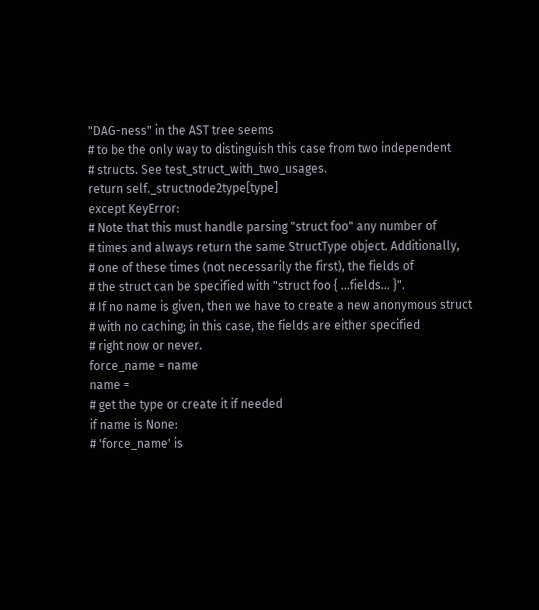"DAG-ness" in the AST tree seems
# to be the only way to distinguish this case from two independent
# structs. See test_struct_with_two_usages.
return self._structnode2type[type]
except KeyError:
# Note that this must handle parsing "struct foo" any number of
# times and always return the same StructType object. Additionally,
# one of these times (not necessarily the first), the fields of
# the struct can be specified with "struct foo { ...fields... }".
# If no name is given, then we have to create a new anonymous struct
# with no caching; in this case, the fields are either specified
# right now or never.
force_name = name
name =
# get the type or create it if needed
if name is None:
# 'force_name' is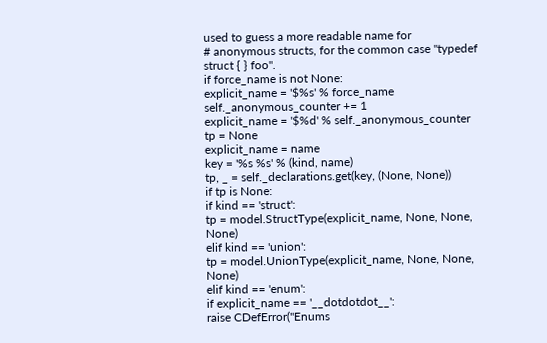used to guess a more readable name for
# anonymous structs, for the common case "typedef struct { } foo".
if force_name is not None:
explicit_name = '$%s' % force_name
self._anonymous_counter += 1
explicit_name = '$%d' % self._anonymous_counter
tp = None
explicit_name = name
key = '%s %s' % (kind, name)
tp, _ = self._declarations.get(key, (None, None))
if tp is None:
if kind == 'struct':
tp = model.StructType(explicit_name, None, None, None)
elif kind == 'union':
tp = model.UnionType(explicit_name, None, None, None)
elif kind == 'enum':
if explicit_name == '__dotdotdot__':
raise CDefError("Enums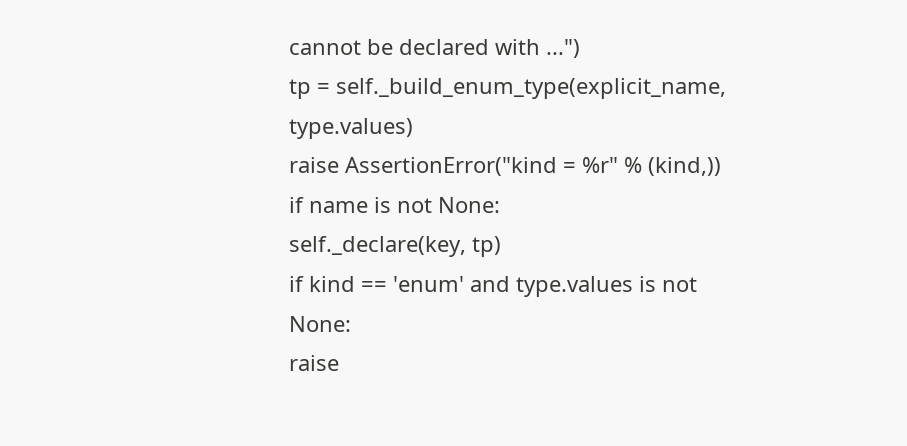cannot be declared with ...")
tp = self._build_enum_type(explicit_name, type.values)
raise AssertionError("kind = %r" % (kind,))
if name is not None:
self._declare(key, tp)
if kind == 'enum' and type.values is not None:
raise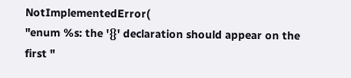NotImplementedError(
"enum %s: the '{}' declaration should appear on the first "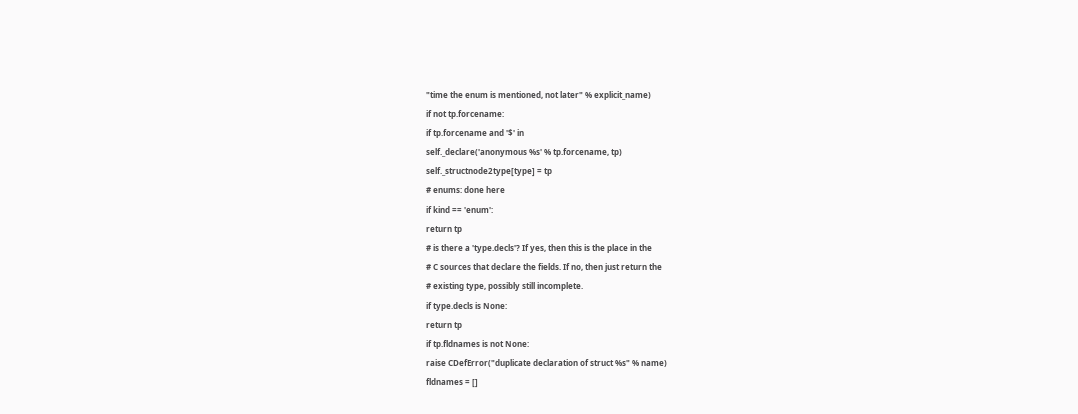"time the enum is mentioned, not later" % explicit_name)
if not tp.forcename:
if tp.forcename and '$' in
self._declare('anonymous %s' % tp.forcename, tp)
self._structnode2type[type] = tp
# enums: done here
if kind == 'enum':
return tp
# is there a 'type.decls'? If yes, then this is the place in the
# C sources that declare the fields. If no, then just return the
# existing type, possibly still incomplete.
if type.decls is None:
return tp
if tp.fldnames is not None:
raise CDefError("duplicate declaration of struct %s" % name)
fldnames = []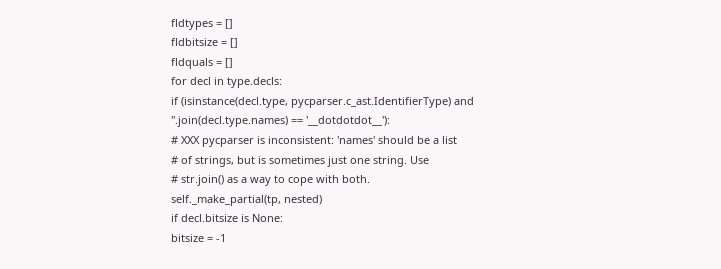fldtypes = []
fldbitsize = []
fldquals = []
for decl in type.decls:
if (isinstance(decl.type, pycparser.c_ast.IdentifierType) and
''.join(decl.type.names) == '__dotdotdot__'):
# XXX pycparser is inconsistent: 'names' should be a list
# of strings, but is sometimes just one string. Use
# str.join() as a way to cope with both.
self._make_partial(tp, nested)
if decl.bitsize is None:
bitsize = -1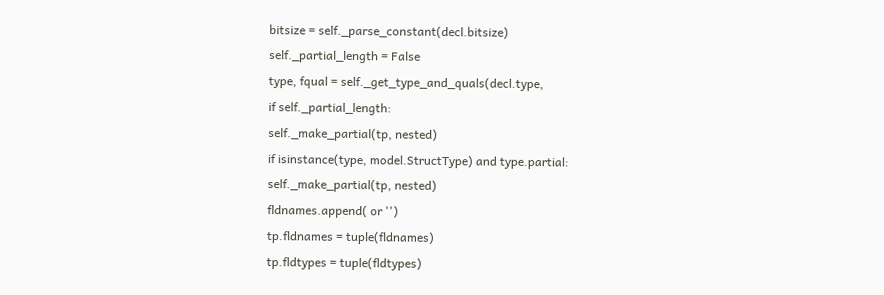bitsize = self._parse_constant(decl.bitsize)
self._partial_length = False
type, fqual = self._get_type_and_quals(decl.type,
if self._partial_length:
self._make_partial(tp, nested)
if isinstance(type, model.StructType) and type.partial:
self._make_partial(tp, nested)
fldnames.append( or '')
tp.fldnames = tuple(fldnames)
tp.fldtypes = tuple(fldtypes)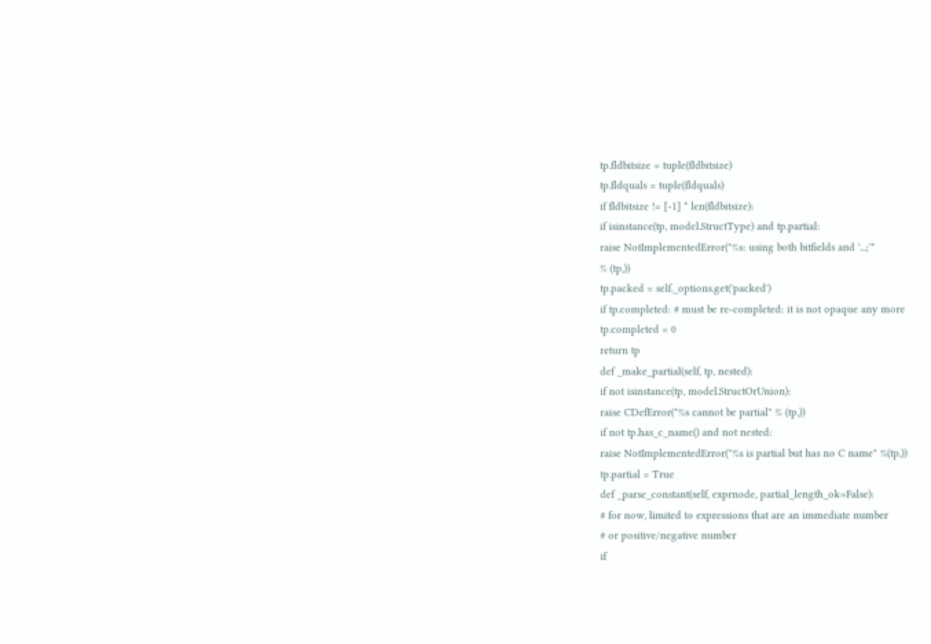tp.fldbitsize = tuple(fldbitsize)
tp.fldquals = tuple(fldquals)
if fldbitsize != [-1] * len(fldbitsize):
if isinstance(tp, model.StructType) and tp.partial:
raise NotImplementedError("%s: using both bitfields and '...;'"
% (tp,))
tp.packed = self._options.get('packed')
if tp.completed: # must be re-completed: it is not opaque any more
tp.completed = 0
return tp
def _make_partial(self, tp, nested):
if not isinstance(tp, model.StructOrUnion):
raise CDefError("%s cannot be partial" % (tp,))
if not tp.has_c_name() and not nested:
raise NotImplementedError("%s is partial but has no C name" %(tp,))
tp.partial = True
def _parse_constant(self, exprnode, partial_length_ok=False):
# for now, limited to expressions that are an immediate number
# or positive/negative number
if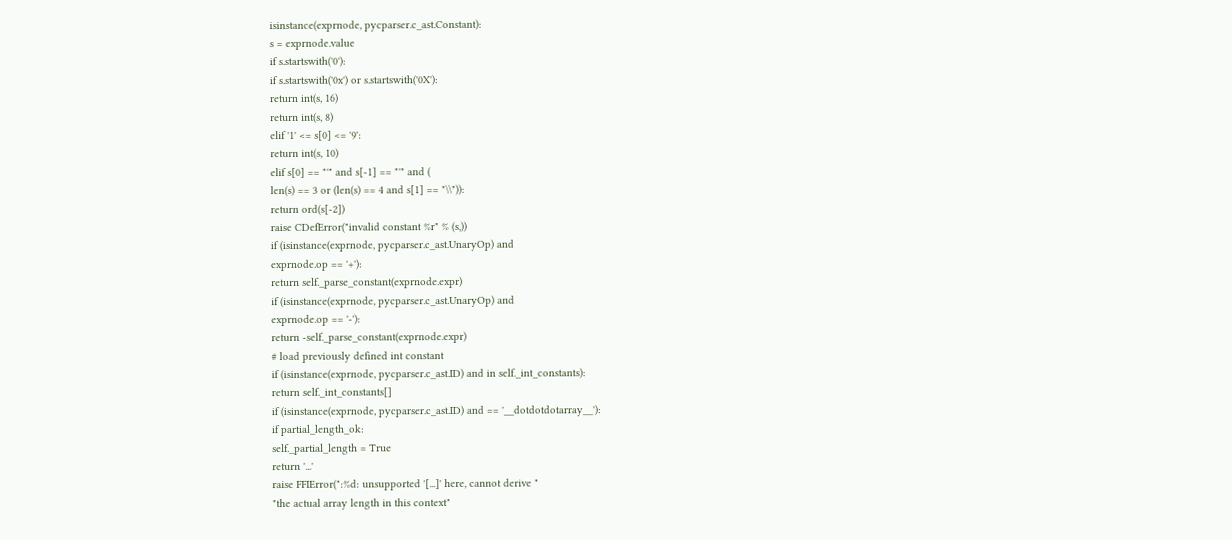isinstance(exprnode, pycparser.c_ast.Constant):
s = exprnode.value
if s.startswith('0'):
if s.startswith('0x') or s.startswith('0X'):
return int(s, 16)
return int(s, 8)
elif '1' <= s[0] <= '9':
return int(s, 10)
elif s[0] == "'" and s[-1] == "'" and (
len(s) == 3 or (len(s) == 4 and s[1] == "\\")):
return ord(s[-2])
raise CDefError("invalid constant %r" % (s,))
if (isinstance(exprnode, pycparser.c_ast.UnaryOp) and
exprnode.op == '+'):
return self._parse_constant(exprnode.expr)
if (isinstance(exprnode, pycparser.c_ast.UnaryOp) and
exprnode.op == '-'):
return -self._parse_constant(exprnode.expr)
# load previously defined int constant
if (isinstance(exprnode, pycparser.c_ast.ID) and in self._int_constants):
return self._int_constants[]
if (isinstance(exprnode, pycparser.c_ast.ID) and == '__dotdotdotarray__'):
if partial_length_ok:
self._partial_length = True
return '...'
raise FFIError(":%d: unsupported '[...]' here, cannot derive "
"the actual array length in this context"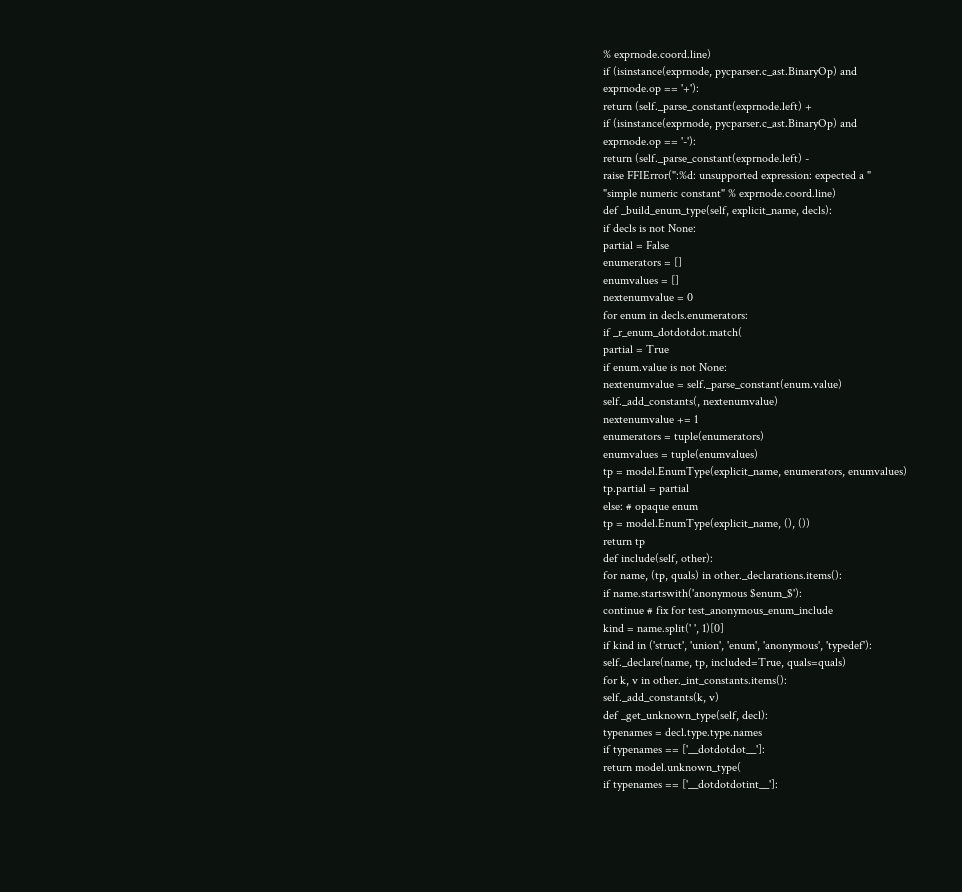% exprnode.coord.line)
if (isinstance(exprnode, pycparser.c_ast.BinaryOp) and
exprnode.op == '+'):
return (self._parse_constant(exprnode.left) +
if (isinstance(exprnode, pycparser.c_ast.BinaryOp) and
exprnode.op == '-'):
return (self._parse_constant(exprnode.left) -
raise FFIError(":%d: unsupported expression: expected a "
"simple numeric constant" % exprnode.coord.line)
def _build_enum_type(self, explicit_name, decls):
if decls is not None:
partial = False
enumerators = []
enumvalues = []
nextenumvalue = 0
for enum in decls.enumerators:
if _r_enum_dotdotdot.match(
partial = True
if enum.value is not None:
nextenumvalue = self._parse_constant(enum.value)
self._add_constants(, nextenumvalue)
nextenumvalue += 1
enumerators = tuple(enumerators)
enumvalues = tuple(enumvalues)
tp = model.EnumType(explicit_name, enumerators, enumvalues)
tp.partial = partial
else: # opaque enum
tp = model.EnumType(explicit_name, (), ())
return tp
def include(self, other):
for name, (tp, quals) in other._declarations.items():
if name.startswith('anonymous $enum_$'):
continue # fix for test_anonymous_enum_include
kind = name.split(' ', 1)[0]
if kind in ('struct', 'union', 'enum', 'anonymous', 'typedef'):
self._declare(name, tp, included=True, quals=quals)
for k, v in other._int_constants.items():
self._add_constants(k, v)
def _get_unknown_type(self, decl):
typenames = decl.type.type.names
if typenames == ['__dotdotdot__']:
return model.unknown_type(
if typenames == ['__dotdotdotint__']: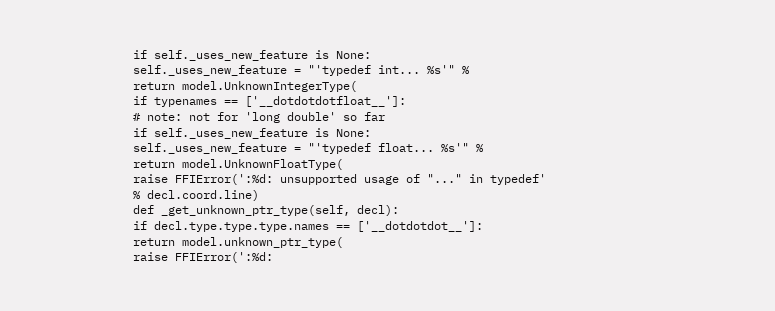if self._uses_new_feature is None:
self._uses_new_feature = "'typedef int... %s'" %
return model.UnknownIntegerType(
if typenames == ['__dotdotdotfloat__']:
# note: not for 'long double' so far
if self._uses_new_feature is None:
self._uses_new_feature = "'typedef float... %s'" %
return model.UnknownFloatType(
raise FFIError(':%d: unsupported usage of "..." in typedef'
% decl.coord.line)
def _get_unknown_ptr_type(self, decl):
if decl.type.type.type.names == ['__dotdotdot__']:
return model.unknown_ptr_type(
raise FFIError(':%d: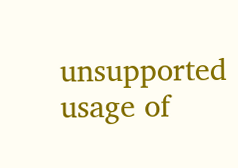unsupported usage of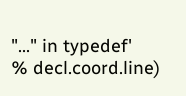"..." in typedef'
% decl.coord.line)